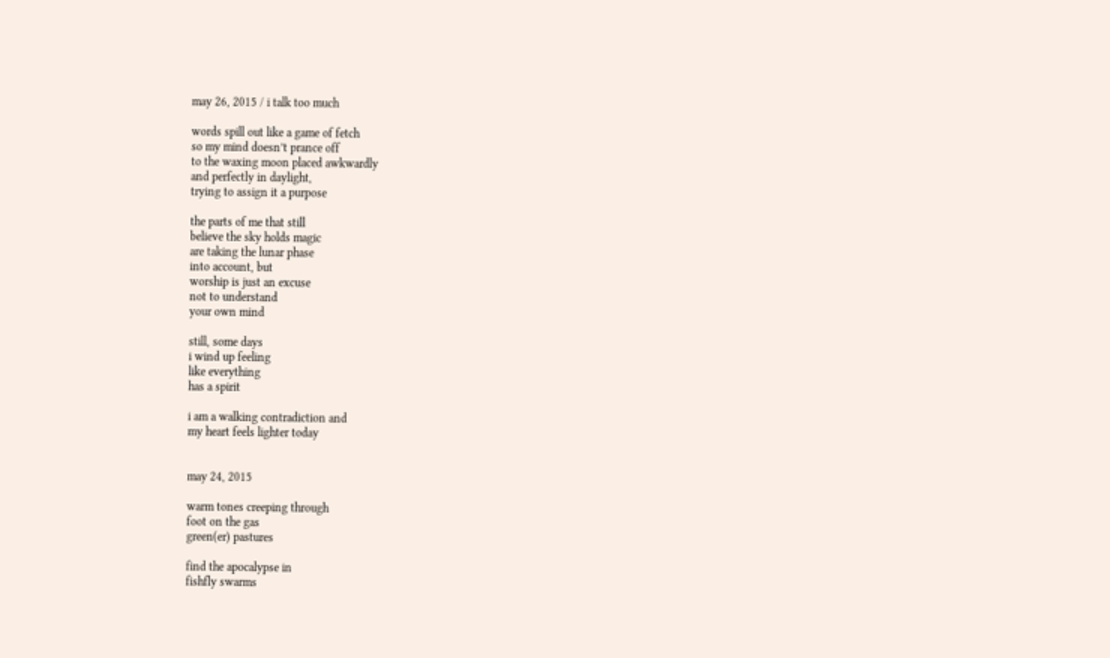may 26, 2015 / i talk too much

words spill out like a game of fetch
so my mind doesn’t prance off
to the waxing moon placed awkwardly
and perfectly in daylight,
trying to assign it a purpose

the parts of me that still
believe the sky holds magic
are taking the lunar phase
into account, but
worship is just an excuse
not to understand
your own mind

still, some days
i wind up feeling
like everything
has a spirit

i am a walking contradiction and
my heart feels lighter today


may 24, 2015

warm tones creeping through
foot on the gas
green(er) pastures

find the apocalypse in
fishfly swarms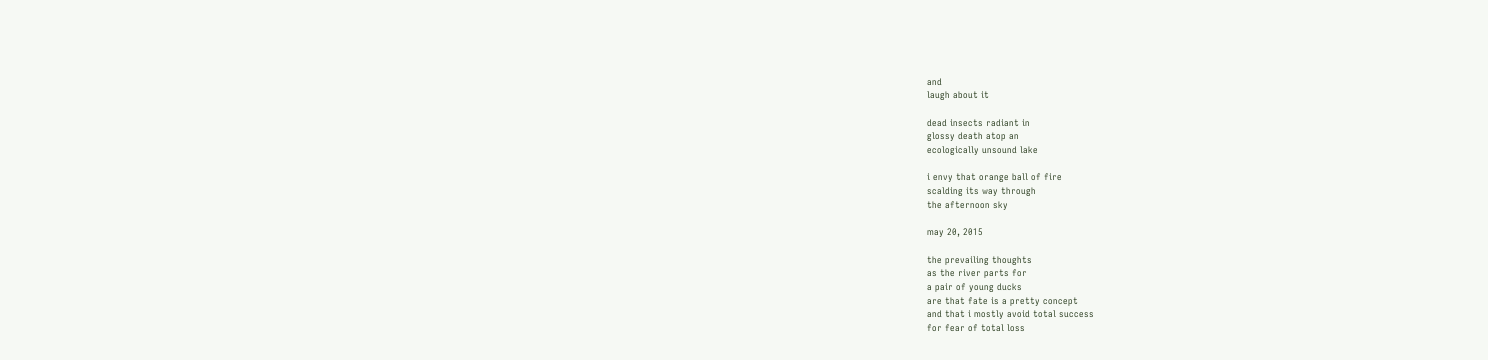and
laugh about it

dead insects radiant in
glossy death atop an
ecologically unsound lake

i envy that orange ball of fire
scalding its way through
the afternoon sky

may 20, 2015

the prevailing thoughts
as the river parts for
a pair of young ducks
are that fate is a pretty concept
and that i mostly avoid total success
for fear of total loss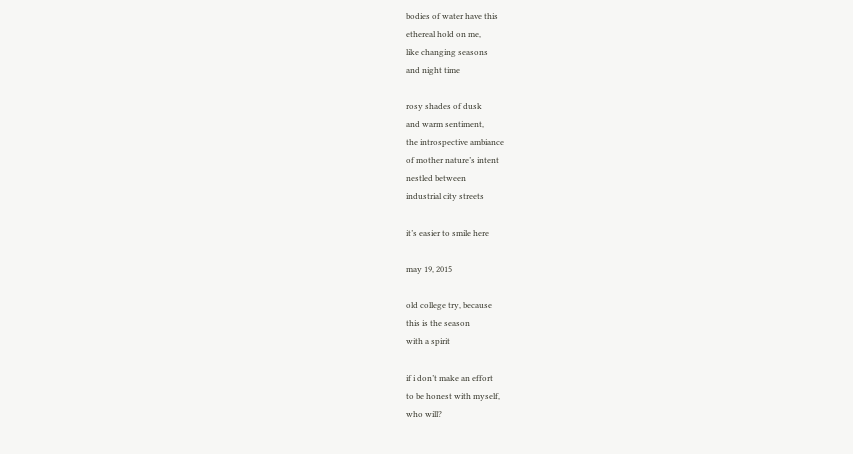bodies of water have this
ethereal hold on me,
like changing seasons
and night time

rosy shades of dusk
and warm sentiment,
the introspective ambiance
of mother nature’s intent
nestled between
industrial city streets

it’s easier to smile here

may 19, 2015

old college try, because
this is the season
with a spirit

if i don’t make an effort
to be honest with myself,
who will?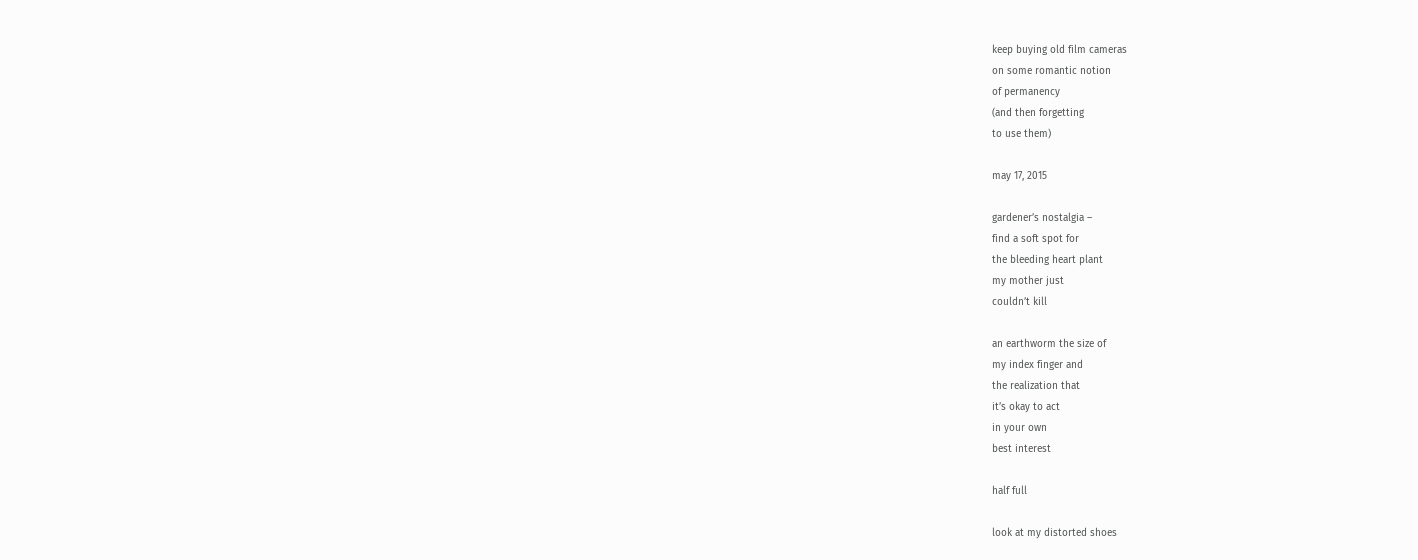keep buying old film cameras
on some romantic notion
of permanency
(and then forgetting
to use them)

may 17, 2015

gardener’s nostalgia –
find a soft spot for
the bleeding heart plant
my mother just
couldn’t kill

an earthworm the size of
my index finger and
the realization that
it’s okay to act
in your own
best interest

half full

look at my distorted shoes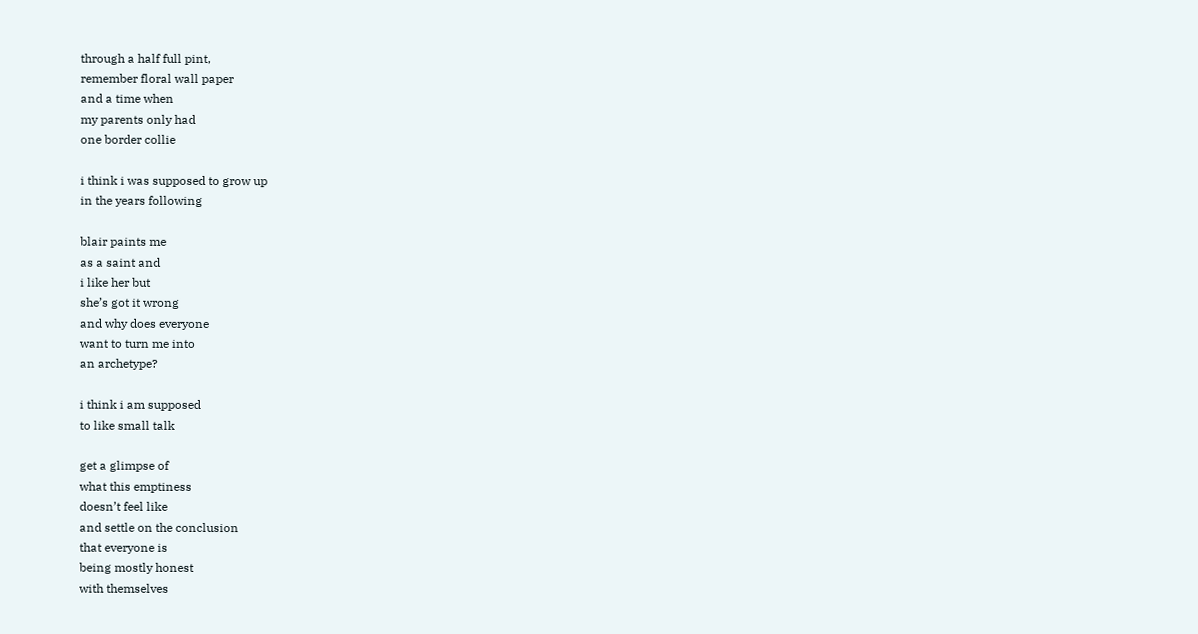through a half full pint,
remember floral wall paper
and a time when
my parents only had
one border collie

i think i was supposed to grow up
in the years following

blair paints me
as a saint and
i like her but
she’s got it wrong
and why does everyone
want to turn me into
an archetype?

i think i am supposed
to like small talk

get a glimpse of
what this emptiness
doesn’t feel like
and settle on the conclusion
that everyone is
being mostly honest
with themselves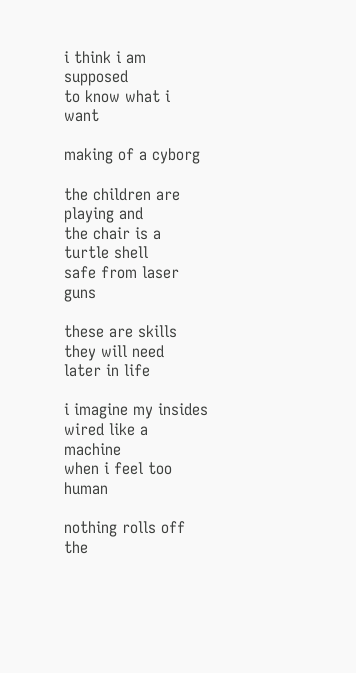i think i am supposed
to know what i want

making of a cyborg

the children are playing and
the chair is a turtle shell
safe from laser guns

these are skills
they will need
later in life

i imagine my insides
wired like a machine
when i feel too human

nothing rolls off the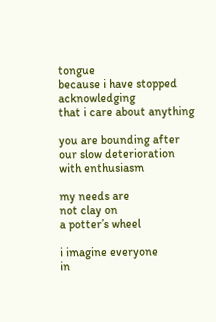tongue
because i have stopped acknowledging
that i care about anything

you are bounding after
our slow deterioration
with enthusiasm

my needs are
not clay on
a potter’s wheel

i imagine everyone
in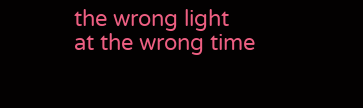the wrong light
at the wrong time